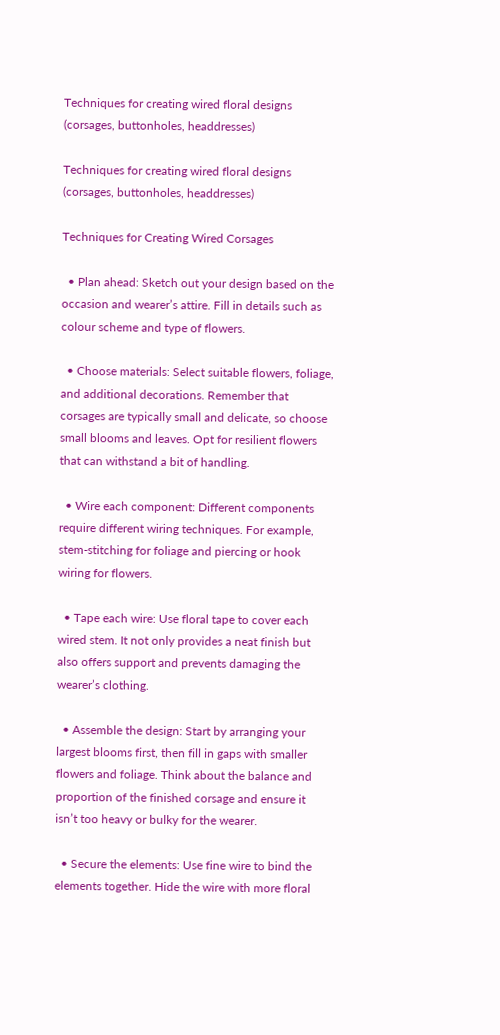Techniques for creating wired floral designs (corsages, buttonholes, headdresses)

Techniques for creating wired floral designs (corsages, buttonholes, headdresses)

Techniques for Creating Wired Corsages

  • Plan ahead: Sketch out your design based on the occasion and wearer’s attire. Fill in details such as colour scheme and type of flowers.

  • Choose materials: Select suitable flowers, foliage, and additional decorations. Remember that corsages are typically small and delicate, so choose small blooms and leaves. Opt for resilient flowers that can withstand a bit of handling.

  • Wire each component: Different components require different wiring techniques. For example, stem-stitching for foliage and piercing or hook wiring for flowers.

  • Tape each wire: Use floral tape to cover each wired stem. It not only provides a neat finish but also offers support and prevents damaging the wearer’s clothing.

  • Assemble the design: Start by arranging your largest blooms first, then fill in gaps with smaller flowers and foliage. Think about the balance and proportion of the finished corsage and ensure it isn’t too heavy or bulky for the wearer.

  • Secure the elements: Use fine wire to bind the elements together. Hide the wire with more floral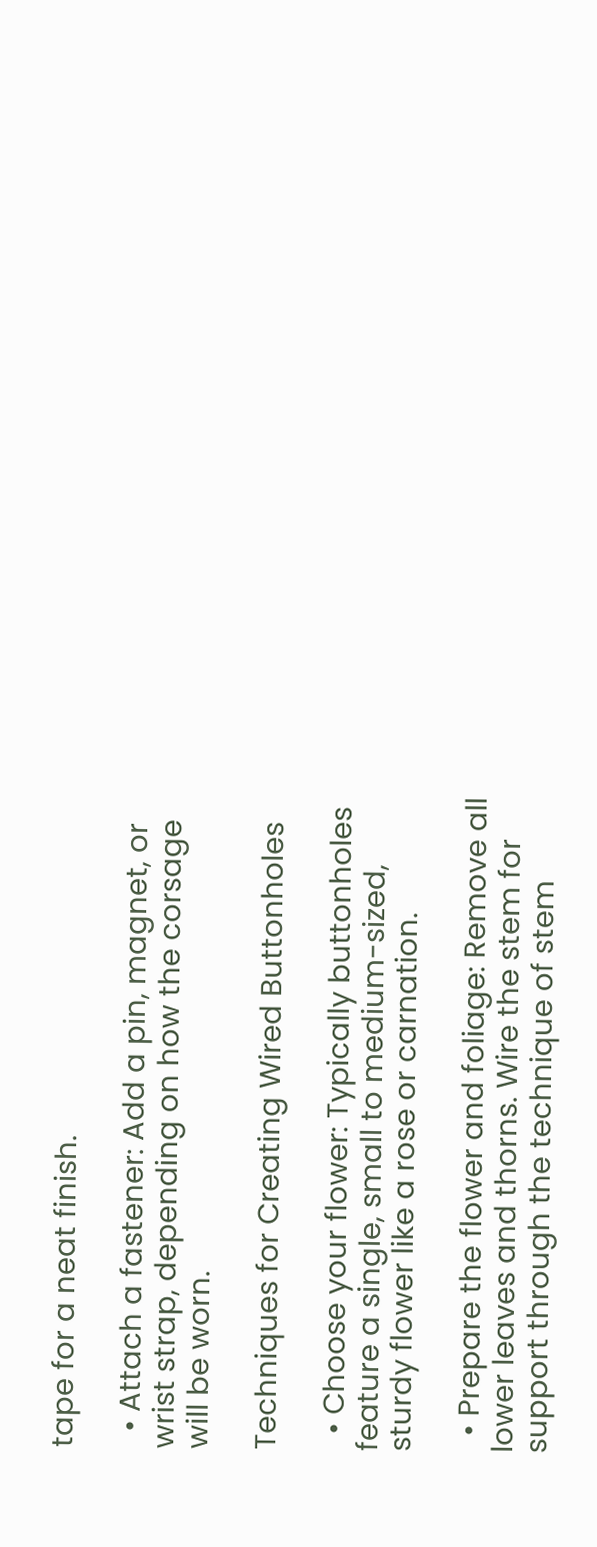tape for a neat finish.

  • Attach a fastener: Add a pin, magnet, or wrist strap, depending on how the corsage will be worn.

Techniques for Creating Wired Buttonholes

  • Choose your flower: Typically buttonholes feature a single, small to medium-sized, sturdy flower like a rose or carnation.

  • Prepare the flower and foliage: Remove all lower leaves and thorns. Wire the stem for support through the technique of stem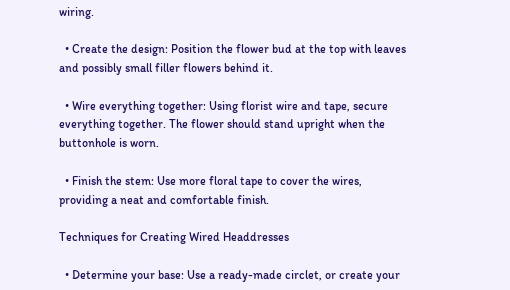wiring.

  • Create the design: Position the flower bud at the top with leaves and possibly small filler flowers behind it.

  • Wire everything together: Using florist wire and tape, secure everything together. The flower should stand upright when the buttonhole is worn.

  • Finish the stem: Use more floral tape to cover the wires, providing a neat and comfortable finish.

Techniques for Creating Wired Headdresses

  • Determine your base: Use a ready-made circlet, or create your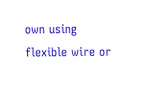own using flexible wire or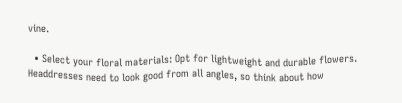vine.

  • Select your floral materials: Opt for lightweight and durable flowers. Headdresses need to look good from all angles, so think about how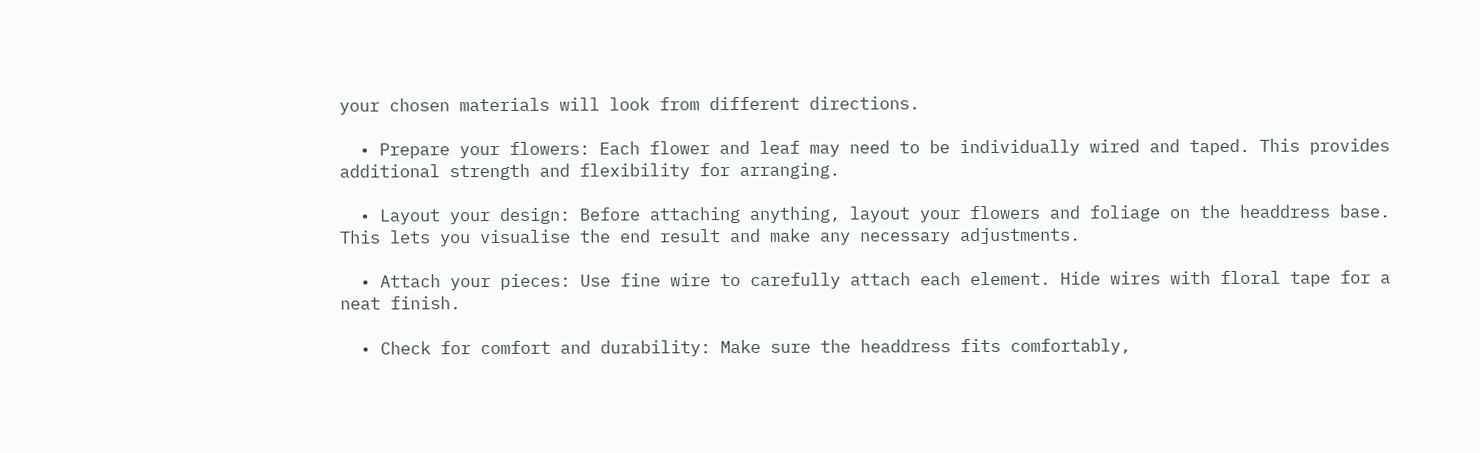your chosen materials will look from different directions.

  • Prepare your flowers: Each flower and leaf may need to be individually wired and taped. This provides additional strength and flexibility for arranging.

  • Layout your design: Before attaching anything, layout your flowers and foliage on the headdress base. This lets you visualise the end result and make any necessary adjustments.

  • Attach your pieces: Use fine wire to carefully attach each element. Hide wires with floral tape for a neat finish.

  • Check for comfort and durability: Make sure the headdress fits comfortably,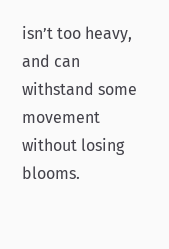isn’t too heavy, and can withstand some movement without losing blooms.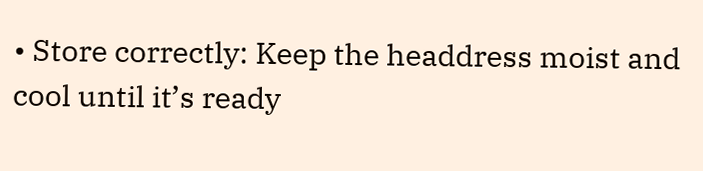• Store correctly: Keep the headdress moist and cool until it’s ready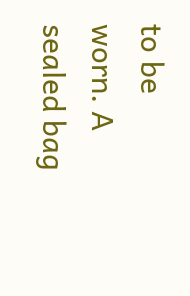to be worn. A sealed bag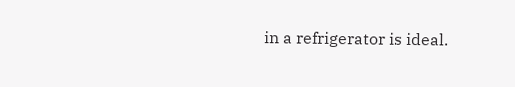in a refrigerator is ideal.